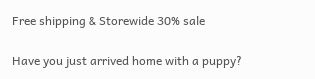Free shipping & Storewide 30% sale

Have you just arrived home with a puppy?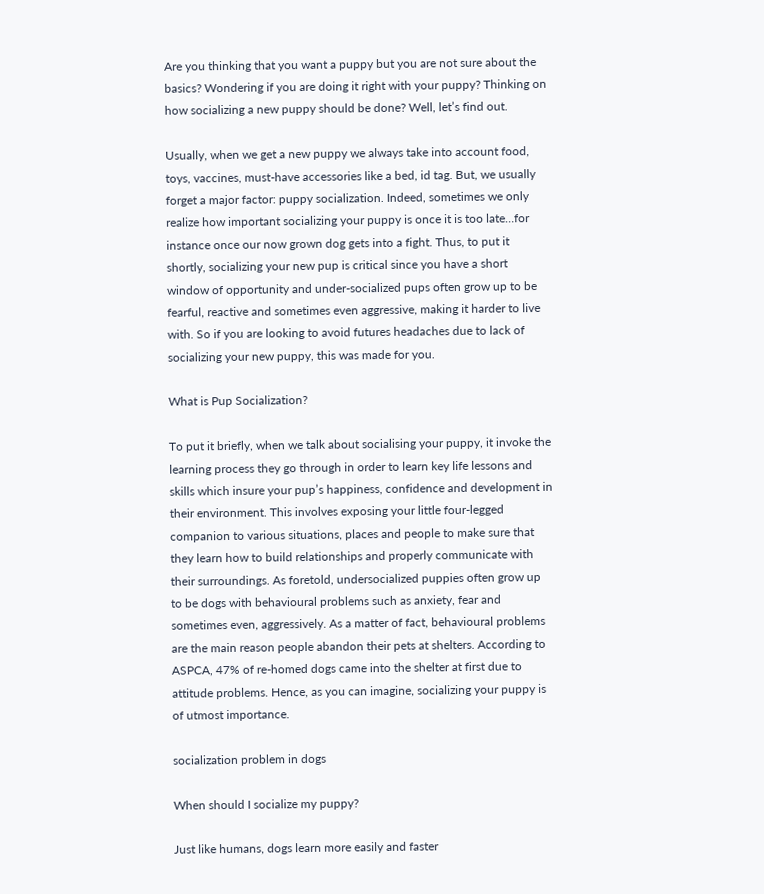Are you thinking that you want a puppy but you are not sure about the basics? Wondering if you are doing it right with your puppy? Thinking on how socializing a new puppy should be done? Well, let’s find out.

Usually, when we get a new puppy we always take into account food, toys, vaccines, must-have accessories like a bed, id tag. But, we usually forget a major factor: puppy socialization. Indeed, sometimes we only realize how important socializing your puppy is once it is too late…for instance once our now grown dog gets into a fight. Thus, to put it shortly, socializing your new pup is critical since you have a short window of opportunity and under-socialized pups often grow up to be fearful, reactive and sometimes even aggressive, making it harder to live with. So if you are looking to avoid futures headaches due to lack of socializing your new puppy, this was made for you.

What is Pup Socialization?

To put it briefly, when we talk about socialising your puppy, it invoke the learning process they go through in order to learn key life lessons and skills which insure your pup’s happiness, confidence and development in their environment. This involves exposing your little four-legged companion to various situations, places and people to make sure that they learn how to build relationships and properly communicate with their surroundings. As foretold, undersocialized puppies often grow up to be dogs with behavioural problems such as anxiety, fear and sometimes even, aggressively. As a matter of fact, behavioural problems are the main reason people abandon their pets at shelters. According to ASPCA, 47% of re-homed dogs came into the shelter at first due to attitude problems. Hence, as you can imagine, socializing your puppy is of utmost importance.

socialization problem in dogs

When should I socialize my puppy?

Just like humans, dogs learn more easily and faster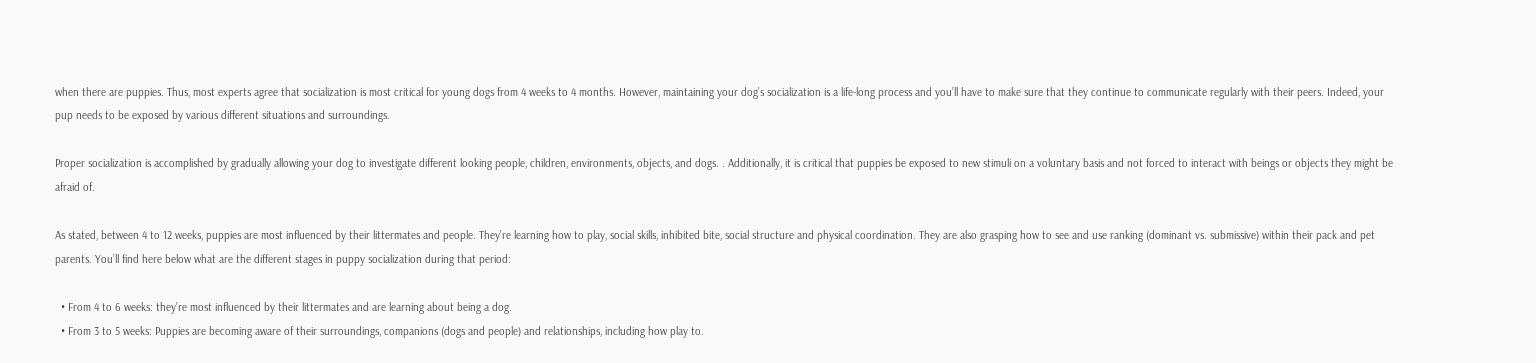when there are puppies. Thus, most experts agree that socialization is most critical for young dogs from 4 weeks to 4 months. However, maintaining your dog’s socialization is a life-long process and you’ll have to make sure that they continue to communicate regularly with their peers. Indeed, your pup needs to be exposed by various different situations and surroundings.

Proper socialization is accomplished by gradually allowing your dog to investigate different looking people, children, environments, objects, and dogs. . Additionally, it is critical that puppies be exposed to new stimuli on a voluntary basis and not forced to interact with beings or objects they might be afraid of.

As stated, between 4 to 12 weeks, puppies are most influenced by their littermates and people. They’re learning how to play, social skills, inhibited bite, social structure and physical coordination. They are also grasping how to see and use ranking (dominant vs. submissive) within their pack and pet parents. You’ll find here below what are the different stages in puppy socialization during that period:

  • From 4 to 6 weeks: they’re most influenced by their littermates and are learning about being a dog.
  • From 3 to 5 weeks: Puppies are becoming aware of their surroundings, companions (dogs and people) and relationships, including how play to.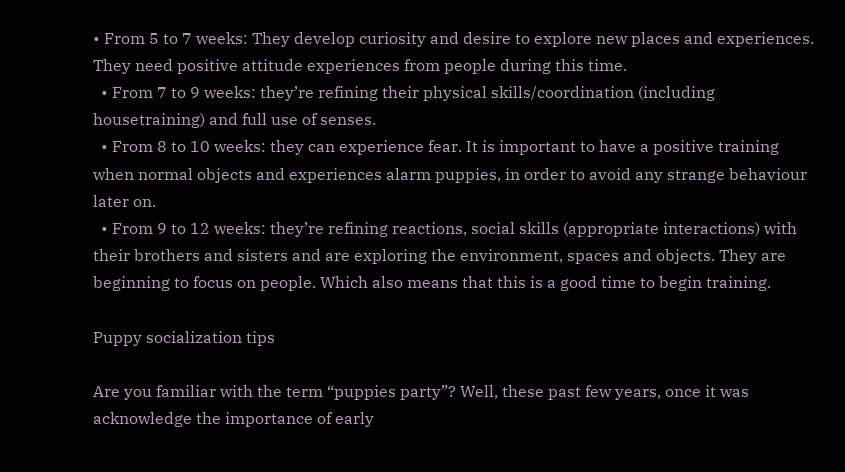• From 5 to 7 weeks: They develop curiosity and desire to explore new places and experiences. They need positive attitude experiences from people during this time.
  • From 7 to 9 weeks: they’re refining their physical skills/coordination (including housetraining) and full use of senses.
  • From 8 to 10 weeks: they can experience fear. It is important to have a positive training when normal objects and experiences alarm puppies, in order to avoid any strange behaviour later on.
  • From 9 to 12 weeks: they’re refining reactions, social skills (appropriate interactions) with their brothers and sisters and are exploring the environment, spaces and objects. They are beginning to focus on people. Which also means that this is a good time to begin training.

Puppy socialization tips

Are you familiar with the term “puppies party”? Well, these past few years, once it was acknowledge the importance of early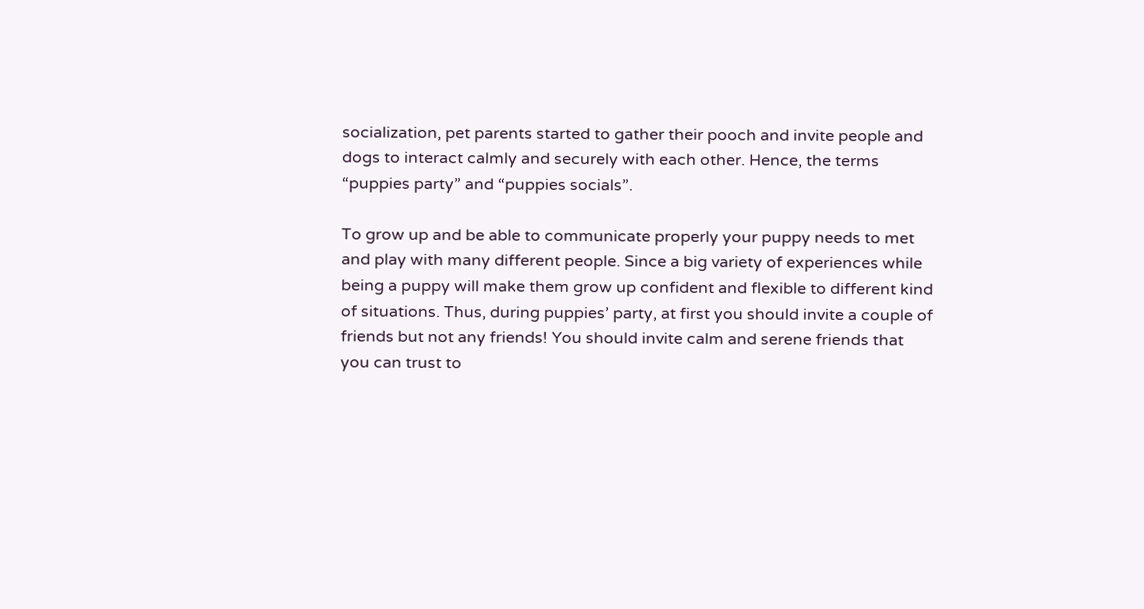socialization, pet parents started to gather their pooch and invite people and dogs to interact calmly and securely with each other. Hence, the terms “puppies party” and “puppies socials”.

To grow up and be able to communicate properly your puppy needs to met and play with many different people. Since a big variety of experiences while being a puppy will make them grow up confident and flexible to different kind of situations. Thus, during puppies’ party, at first you should invite a couple of friends but not any friends! You should invite calm and serene friends that you can trust to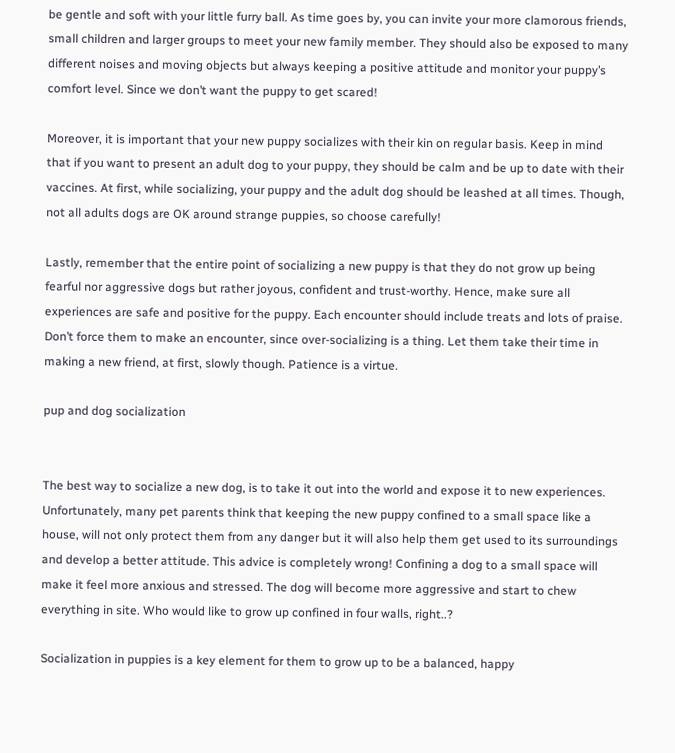be gentle and soft with your little furry ball. As time goes by, you can invite your more clamorous friends, small children and larger groups to meet your new family member. They should also be exposed to many different noises and moving objects but always keeping a positive attitude and monitor your puppy’s comfort level. Since we don’t want the puppy to get scared!

Moreover, it is important that your new puppy socializes with their kin on regular basis. Keep in mind that if you want to present an adult dog to your puppy, they should be calm and be up to date with their vaccines. At first, while socializing, your puppy and the adult dog should be leashed at all times. Though, not all adults dogs are OK around strange puppies, so choose carefully!

Lastly, remember that the entire point of socializing a new puppy is that they do not grow up being fearful nor aggressive dogs but rather joyous, confident and trust-worthy. Hence, make sure all experiences are safe and positive for the puppy. Each encounter should include treats and lots of praise. Don’t force them to make an encounter, since over-socializing is a thing. Let them take their time in making a new friend, at first, slowly though. Patience is a virtue.

pup and dog socialization


The best way to socialize a new dog, is to take it out into the world and expose it to new experiences. Unfortunately, many pet parents think that keeping the new puppy confined to a small space like a house, will not only protect them from any danger but it will also help them get used to its surroundings and develop a better attitude. This advice is completely wrong! Confining a dog to a small space will make it feel more anxious and stressed. The dog will become more aggressive and start to chew everything in site. Who would like to grow up confined in four walls, right..?

Socialization in puppies is a key element for them to grow up to be a balanced, happy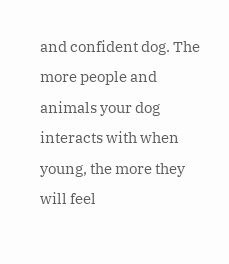and confident dog. The more people and animals your dog interacts with when young, the more they will feel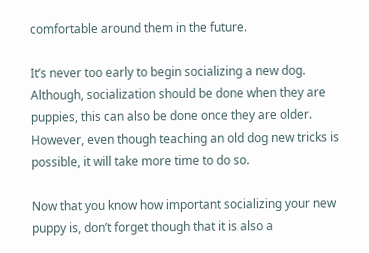comfortable around them in the future.

It’s never too early to begin socializing a new dog. Although, socialization should be done when they are puppies, this can also be done once they are older. However, even though teaching an old dog new tricks is possible, it will take more time to do so.

Now that you know how important socializing your new puppy is, don’t forget though that it is also a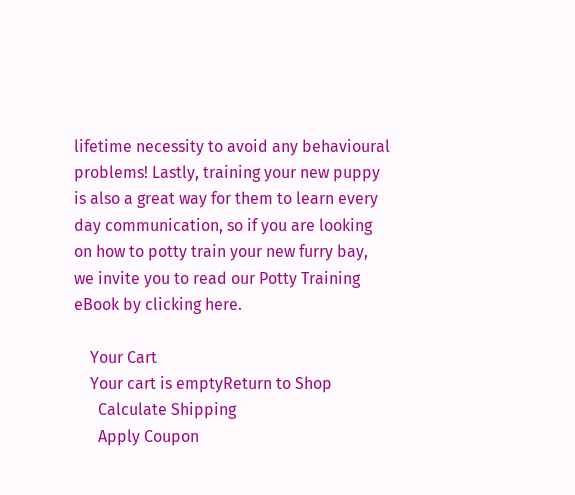lifetime necessity to avoid any behavioural problems! Lastly, training your new puppy is also a great way for them to learn every day communication, so if you are looking on how to potty train your new furry bay, we invite you to read our Potty Training eBook by clicking here.

    Your Cart
    Your cart is emptyReturn to Shop
      Calculate Shipping
      Apply Coupon